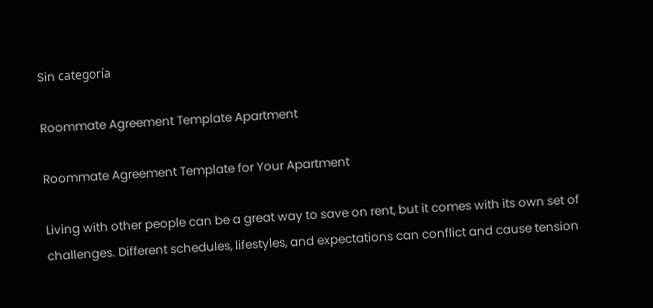Sin categoría

Roommate Agreement Template Apartment

Roommate Agreement Template for Your Apartment

Living with other people can be a great way to save on rent, but it comes with its own set of challenges. Different schedules, lifestyles, and expectations can conflict and cause tension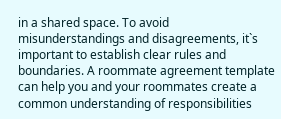in a shared space. To avoid misunderstandings and disagreements, it`s important to establish clear rules and boundaries. A roommate agreement template can help you and your roommates create a common understanding of responsibilities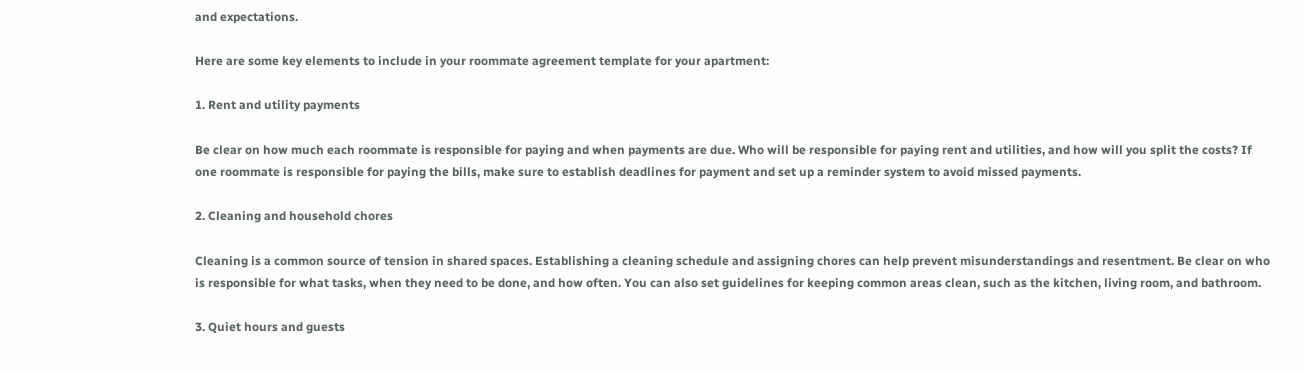and expectations.

Here are some key elements to include in your roommate agreement template for your apartment:

1. Rent and utility payments

Be clear on how much each roommate is responsible for paying and when payments are due. Who will be responsible for paying rent and utilities, and how will you split the costs? If one roommate is responsible for paying the bills, make sure to establish deadlines for payment and set up a reminder system to avoid missed payments.

2. Cleaning and household chores

Cleaning is a common source of tension in shared spaces. Establishing a cleaning schedule and assigning chores can help prevent misunderstandings and resentment. Be clear on who is responsible for what tasks, when they need to be done, and how often. You can also set guidelines for keeping common areas clean, such as the kitchen, living room, and bathroom.

3. Quiet hours and guests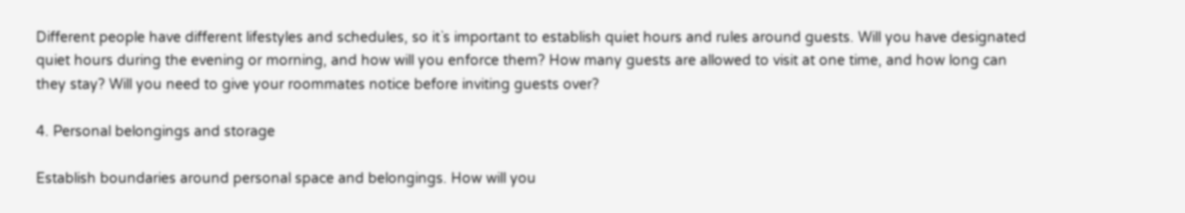Different people have different lifestyles and schedules, so it`s important to establish quiet hours and rules around guests. Will you have designated quiet hours during the evening or morning, and how will you enforce them? How many guests are allowed to visit at one time, and how long can they stay? Will you need to give your roommates notice before inviting guests over?

4. Personal belongings and storage

Establish boundaries around personal space and belongings. How will you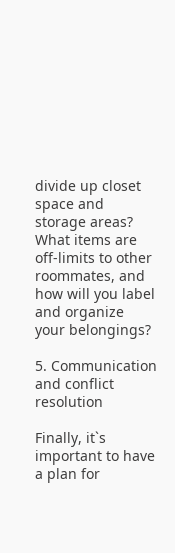divide up closet space and storage areas? What items are off-limits to other roommates, and how will you label and organize your belongings?

5. Communication and conflict resolution

Finally, it`s important to have a plan for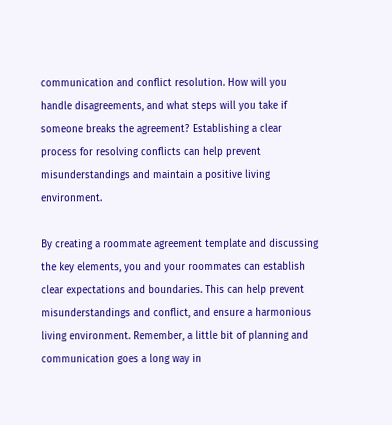communication and conflict resolution. How will you handle disagreements, and what steps will you take if someone breaks the agreement? Establishing a clear process for resolving conflicts can help prevent misunderstandings and maintain a positive living environment.

By creating a roommate agreement template and discussing the key elements, you and your roommates can establish clear expectations and boundaries. This can help prevent misunderstandings and conflict, and ensure a harmonious living environment. Remember, a little bit of planning and communication goes a long way in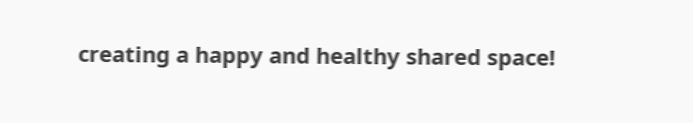creating a happy and healthy shared space!